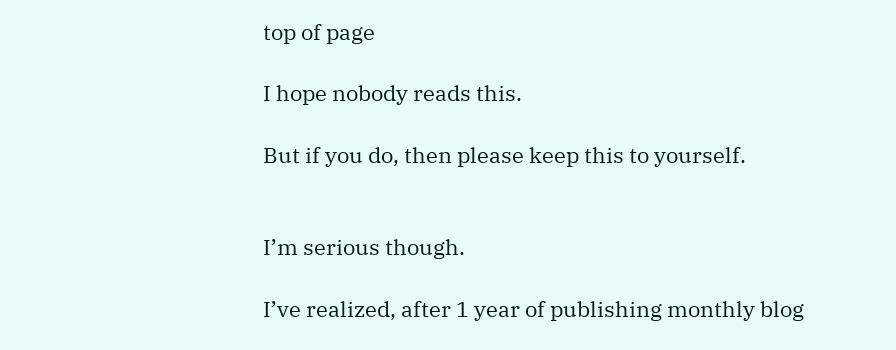top of page

I hope nobody reads this.

But if you do, then please keep this to yourself.


I’m serious though.

I’ve realized, after 1 year of publishing monthly blog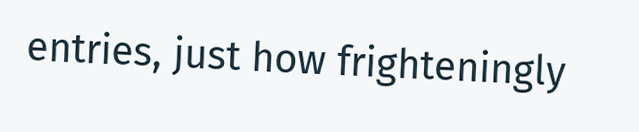entries, just how frighteningly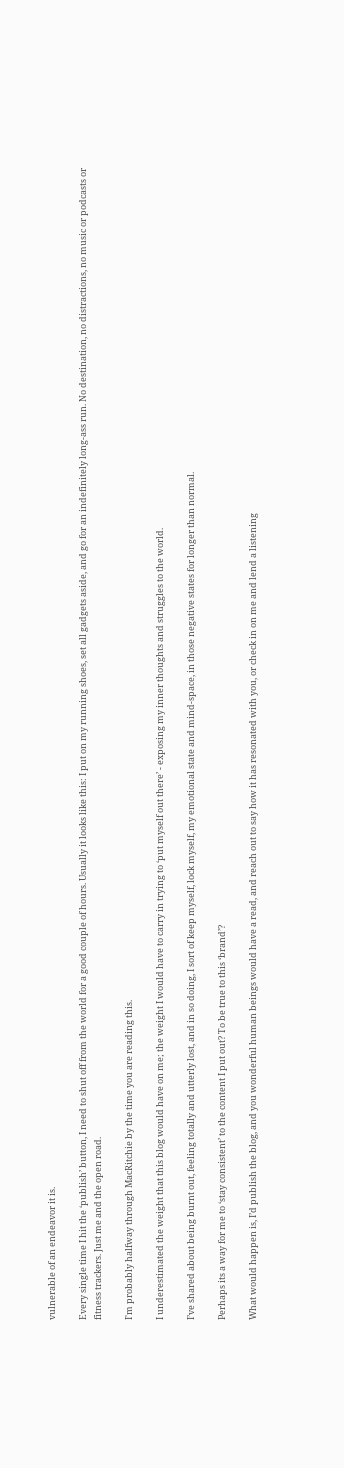vulnerable of an endeavor it is.

Every single time I hit the ‘publish’ button, I need to shut off from the world for a good couple of hours. Usually it looks like this: I put on my running shoes, set all gadgets aside, and go for an indefinitely long-ass run. No destination, no distractions, no music or podcasts or fitness trackers. Just me and the open road.

I'm probably halfway through MacRitchie by the time you are reading this.

I underestimated the weight that this blog would have on me; the weight I would have to carry in trying to ‘put myself out there’ - exposing my inner thoughts and struggles to the world.

I’ve shared about being burnt out, feeling totally and utterly lost, and in so doing, I sort of keep myself, lock myself, my emotional state and mind-space, in those negative states for longer than normal.

Perhaps its a way for me to ‘stay consistent’ to the content I put out? To be true to this ‘brand’?

What would happen is, I’d publish the blog, and you wonderful human beings would have a read, and reach out to say how it has resonated with you, or check in on me and lend a listening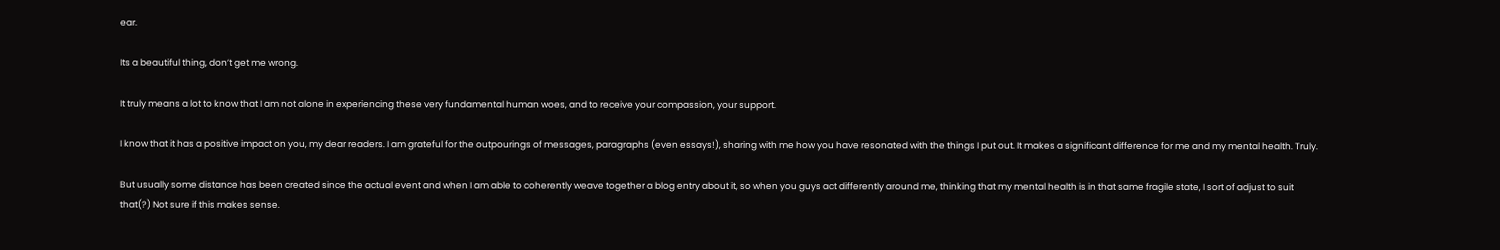ear.

Its a beautiful thing, don’t get me wrong.

It truly means a lot to know that I am not alone in experiencing these very fundamental human woes, and to receive your compassion, your support.

I know that it has a positive impact on you, my dear readers. I am grateful for the outpourings of messages, paragraphs (even essays!), sharing with me how you have resonated with the things I put out. It makes a significant difference for me and my mental health. Truly.

But usually some distance has been created since the actual event and when I am able to coherently weave together a blog entry about it, so when you guys act differently around me, thinking that my mental health is in that same fragile state, I sort of adjust to suit that(?) Not sure if this makes sense.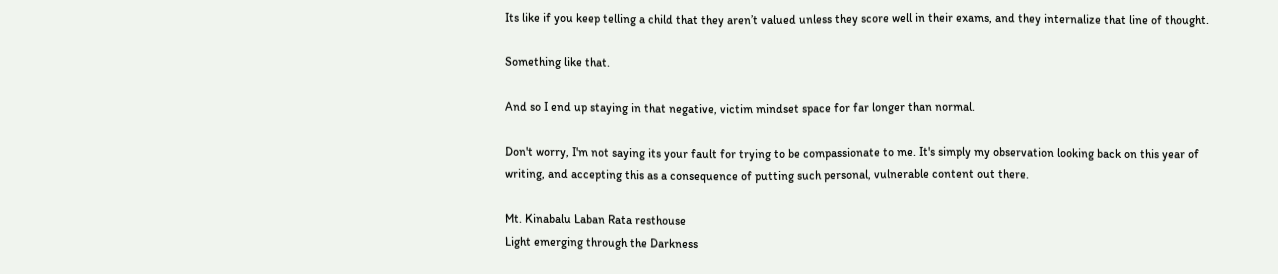Its like if you keep telling a child that they aren’t valued unless they score well in their exams, and they internalize that line of thought.

Something like that.

And so I end up staying in that negative, victim mindset space for far longer than normal.

Don't worry, I'm not saying its your fault for trying to be compassionate to me. It's simply my observation looking back on this year of writing, and accepting this as a consequence of putting such personal, vulnerable content out there.

Mt. Kinabalu Laban Rata resthouse
Light emerging through the Darkness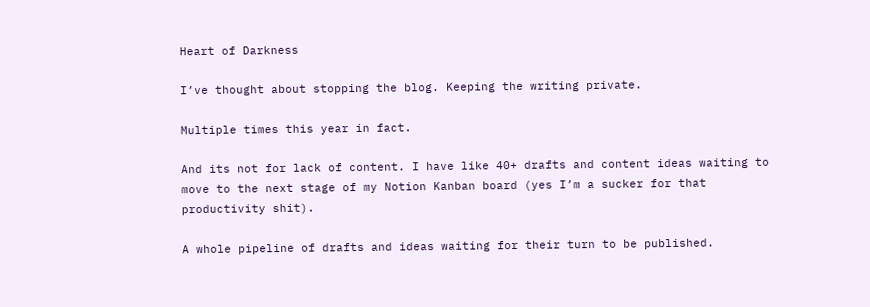Heart of Darkness

I’ve thought about stopping the blog. Keeping the writing private.

Multiple times this year in fact.

And its not for lack of content. I have like 40+ drafts and content ideas waiting to move to the next stage of my Notion Kanban board (yes I’m a sucker for that productivity shit).

A whole pipeline of drafts and ideas waiting for their turn to be published.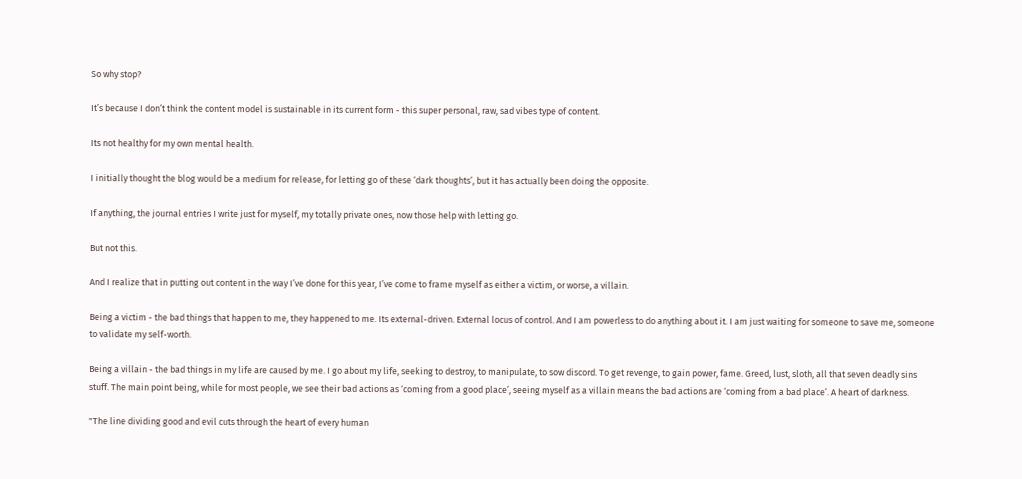So why stop?

It’s because I don’t think the content model is sustainable in its current form - this super personal, raw, sad vibes type of content.

Its not healthy for my own mental health.

I initially thought the blog would be a medium for release, for letting go of these ‘dark thoughts’, but it has actually been doing the opposite.

If anything, the journal entries I write just for myself, my totally private ones, now those help with letting go.

But not this.

And I realize that in putting out content in the way I’ve done for this year, I’ve come to frame myself as either a victim, or worse, a villain.

Being a victim - the bad things that happen to me, they happened to me. Its external-driven. External locus of control. And I am powerless to do anything about it. I am just waiting for someone to save me, someone to validate my self-worth.

Being a villain - the bad things in my life are caused by me. I go about my life, seeking to destroy, to manipulate, to sow discord. To get revenge, to gain power, fame. Greed, lust, sloth, all that seven deadly sins stuff. The main point being, while for most people, we see their bad actions as ‘coming from a good place’, seeing myself as a villain means the bad actions are ‘coming from a bad place’. A heart of darkness.

"The line dividing good and evil cuts through the heart of every human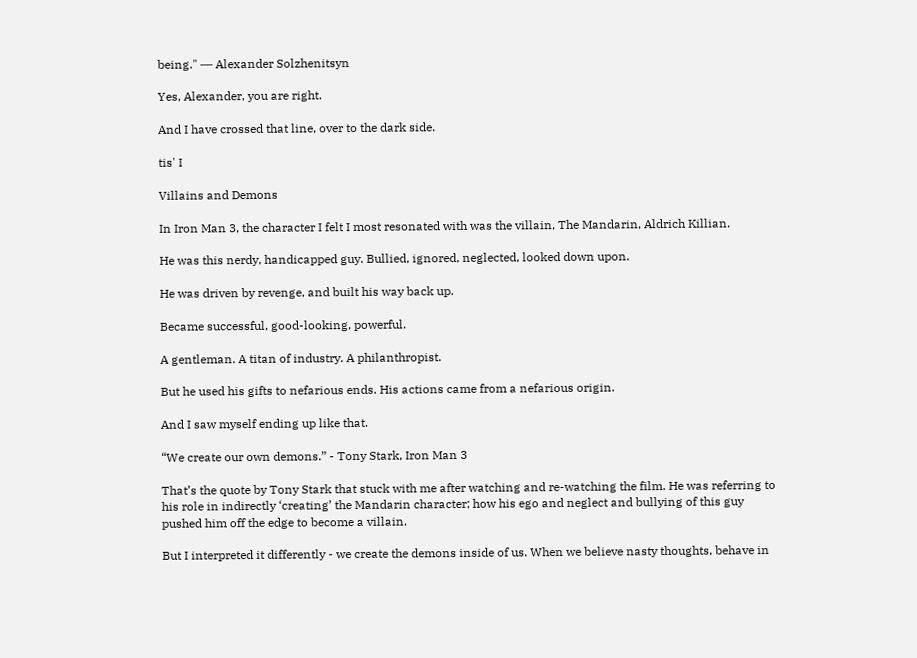being." ― Alexander Solzhenitsyn

Yes, Alexander, you are right.

And I have crossed that line, over to the dark side.

tis' I

Villains and Demons

In Iron Man 3, the character I felt I most resonated with was the villain, The Mandarin, Aldrich Killian.

He was this nerdy, handicapped guy. Bullied, ignored, neglected, looked down upon.

He was driven by revenge, and built his way back up.

Became successful, good-looking, powerful.

A gentleman. A titan of industry. A philanthropist.

But he used his gifts to nefarious ends. His actions came from a nefarious origin.

And I saw myself ending up like that.

“We create our own demons.” - Tony Stark, Iron Man 3

That’s the quote by Tony Stark that stuck with me after watching and re-watching the film. He was referring to his role in indirectly ‘creating’ the Mandarin character; how his ego and neglect and bullying of this guy pushed him off the edge to become a villain.

But I interpreted it differently - we create the demons inside of us. When we believe nasty thoughts, behave in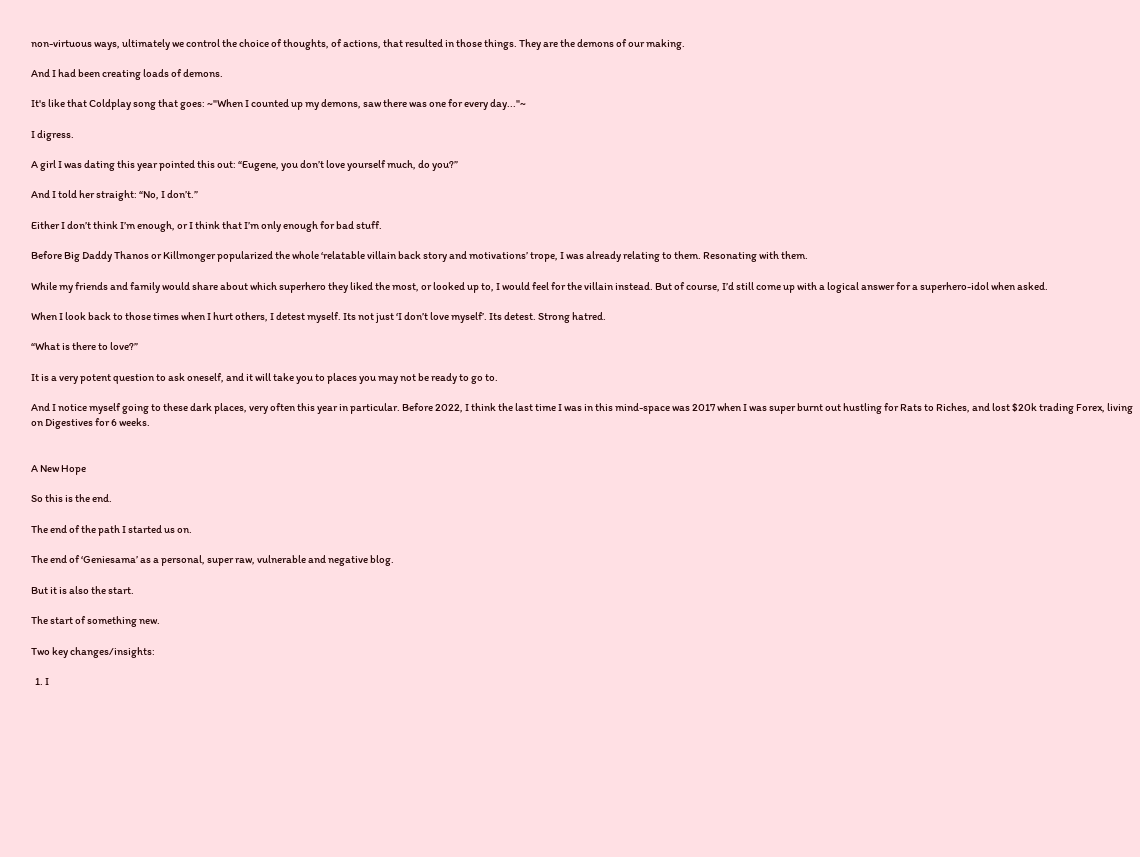non-virtuous ways, ultimately we control the choice of thoughts, of actions, that resulted in those things. They are the demons of our making.

And I had been creating loads of demons.

It's like that Coldplay song that goes: ~"When I counted up my demons, saw there was one for every day..."~

I digress.

A girl I was dating this year pointed this out: “Eugene, you don’t love yourself much, do you?”

And I told her straight: “No, I don’t.”

Either I don’t think I’m enough, or I think that I’m only enough for bad stuff.

Before Big Daddy Thanos or Killmonger popularized the whole ‘relatable villain back story and motivations’ trope, I was already relating to them. Resonating with them.

While my friends and family would share about which superhero they liked the most, or looked up to, I would feel for the villain instead. But of course, I’d still come up with a logical answer for a superhero-idol when asked.

When I look back to those times when I hurt others, I detest myself. Its not just ‘I don’t love myself’. Its detest. Strong hatred.

“What is there to love?”

It is a very potent question to ask oneself, and it will take you to places you may not be ready to go to.

And I notice myself going to these dark places, very often this year in particular. Before 2022, I think the last time I was in this mind-space was 2017 when I was super burnt out hustling for Rats to Riches, and lost $20k trading Forex, living on Digestives for 6 weeks.


A New Hope

So this is the end.

The end of the path I started us on.

The end of ‘Geniesama’ as a personal, super raw, vulnerable and negative blog.

But it is also the start.

The start of something new.

Two key changes/insights:

  1. I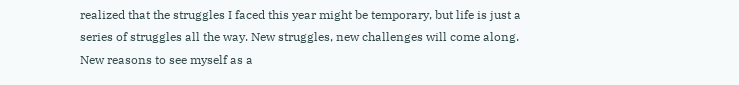realized that the struggles I faced this year might be temporary, but life is just a series of struggles all the way. New struggles, new challenges will come along. New reasons to see myself as a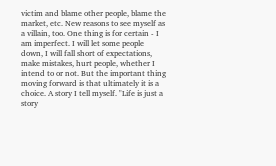victim and blame other people, blame the market, etc. New reasons to see myself as a villain, too. One thing is for certain - I am imperfect. I will let some people down, I will fall short of expectations, make mistakes, hurt people, whether I intend to or not. But the important thing moving forward is that ultimately it is a choice. A story I tell myself. "Life is just a story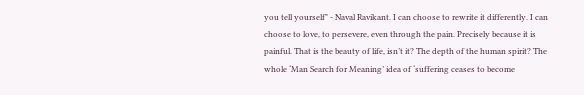you tell yourself" - Naval Ravikant. I can choose to rewrite it differently. I can choose to love, to persevere, even through the pain. Precisely because it is painful. That is the beauty of life, isn’t it? The depth of the human spirit? The whole ‘Man Search for Meaning’ idea of ‘suffering ceases to become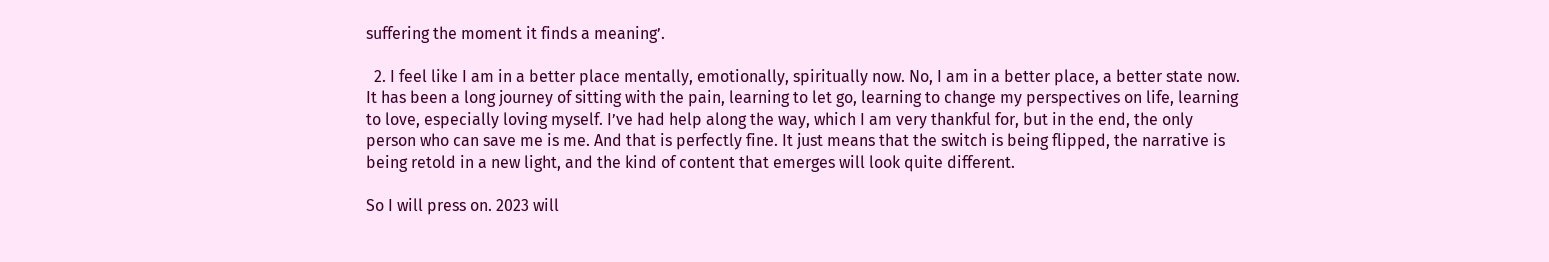suffering the moment it finds a meaning’.

  2. I feel like I am in a better place mentally, emotionally, spiritually now. No, I am in a better place, a better state now. It has been a long journey of sitting with the pain, learning to let go, learning to change my perspectives on life, learning to love, especially loving myself. I’ve had help along the way, which I am very thankful for, but in the end, the only person who can save me is me. And that is perfectly fine. It just means that the switch is being flipped, the narrative is being retold in a new light, and the kind of content that emerges will look quite different.

So I will press on. 2023 will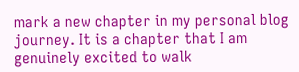mark a new chapter in my personal blog journey. It is a chapter that I am genuinely excited to walk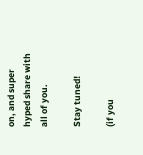on, and super hyped share with all of you.

Stay tuned!

(if you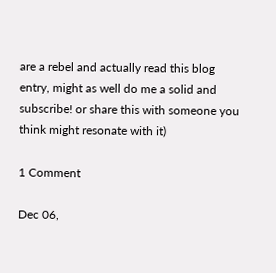are a rebel and actually read this blog entry, might as well do me a solid and subscribe! or share this with someone you think might resonate with it)

1 Comment

Dec 06,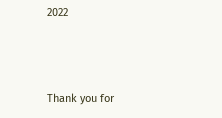2022



Thank you for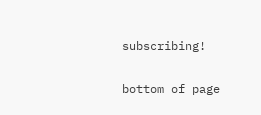subscribing!

bottom of page